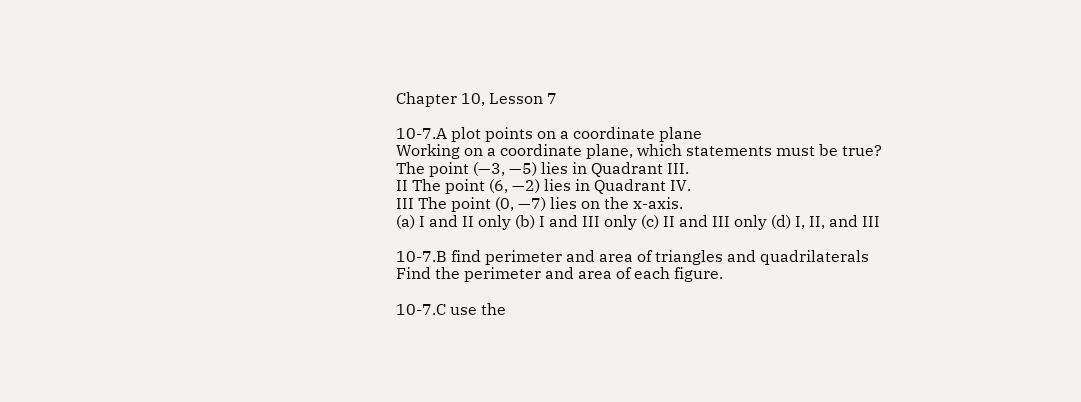Chapter 10, Lesson 7

10-7.A plot points on a coordinate plane
Working on a coordinate plane, which statements must be true?
The point (—3, —5) lies in Quadrant III.
II The point (6, —2) lies in Quadrant IV.
III The point (0, —7) lies on the x-axis.
(a) I and II only (b) I and III only (c) II and III only (d) I, II, and III

10-7.B find perimeter and area of triangles and quadrilaterals
Find the perimeter and area of each figure.

10-7.C use the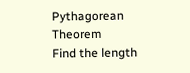Pythagorean Theorem
Find the length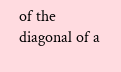of the diagonal of a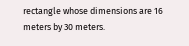rectangle whose dimensions are 16 meters by 30 meters.